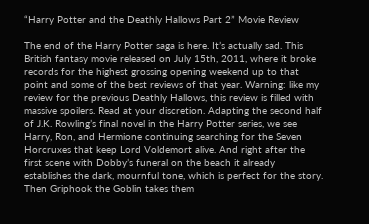“Harry Potter and the Deathly Hallows Part 2” Movie Review

The end of the Harry Potter saga is here. It’s actually sad. This British fantasy movie released on July 15th, 2011, where it broke records for the highest grossing opening weekend up to that point and some of the best reviews of that year. Warning: like my review for the previous Deathly Hallows, this review is filled with massive spoilers. Read at your discretion. Adapting the second half of J.K. Rowling’s final novel in the Harry Potter series, we see Harry, Ron, and Hermione continuing searching for the Seven Horcruxes that keep Lord Voldemort alive. And right after the first scene with Dobby’s funeral on the beach it already establishes the dark, mournful tone, which is perfect for the story. Then Griphook the Goblin takes them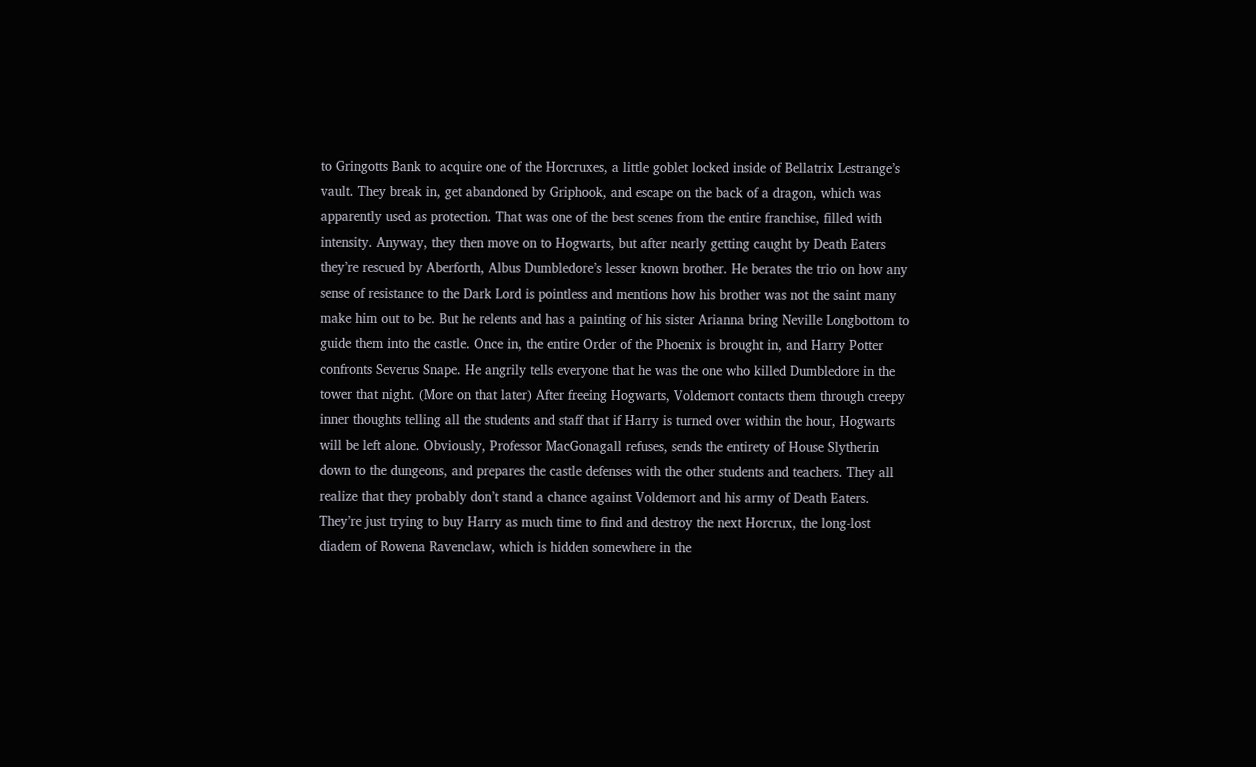to Gringotts Bank to acquire one of the Horcruxes, a little goblet locked inside of Bellatrix Lestrange’s vault. They break in, get abandoned by Griphook, and escape on the back of a dragon, which was apparently used as protection. That was one of the best scenes from the entire franchise, filled with intensity. Anyway, they then move on to Hogwarts, but after nearly getting caught by Death Eaters they’re rescued by Aberforth, Albus Dumbledore’s lesser known brother. He berates the trio on how any sense of resistance to the Dark Lord is pointless and mentions how his brother was not the saint many make him out to be. But he relents and has a painting of his sister Arianna bring Neville Longbottom to guide them into the castle. Once in, the entire Order of the Phoenix is brought in, and Harry Potter confronts Severus Snape. He angrily tells everyone that he was the one who killed Dumbledore in the tower that night. (More on that later) After freeing Hogwarts, Voldemort contacts them through creepy inner thoughts telling all the students and staff that if Harry is turned over within the hour, Hogwarts will be left alone. Obviously, Professor MacGonagall refuses, sends the entirety of House Slytherin down to the dungeons, and prepares the castle defenses with the other students and teachers. They all realize that they probably don’t stand a chance against Voldemort and his army of Death Eaters. They’re just trying to buy Harry as much time to find and destroy the next Horcrux, the long-lost diadem of Rowena Ravenclaw, which is hidden somewhere in the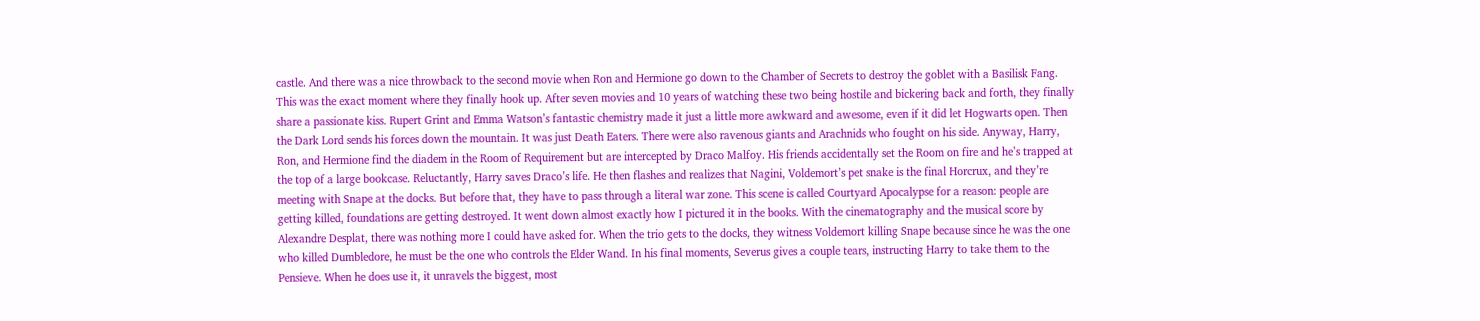castle. And there was a nice throwback to the second movie when Ron and Hermione go down to the Chamber of Secrets to destroy the goblet with a Basilisk Fang. This was the exact moment where they finally hook up. After seven movies and 10 years of watching these two being hostile and bickering back and forth, they finally share a passionate kiss. Rupert Grint and Emma Watson’s fantastic chemistry made it just a little more awkward and awesome, even if it did let Hogwarts open. Then the Dark Lord sends his forces down the mountain. It was just Death Eaters. There were also ravenous giants and Arachnids who fought on his side. Anyway, Harry, Ron, and Hermione find the diadem in the Room of Requirement but are intercepted by Draco Malfoy. His friends accidentally set the Room on fire and he’s trapped at the top of a large bookcase. Reluctantly, Harry saves Draco’s life. He then flashes and realizes that Nagini, Voldemort’s pet snake is the final Horcrux, and they’re meeting with Snape at the docks. But before that, they have to pass through a literal war zone. This scene is called Courtyard Apocalypse for a reason: people are getting killed, foundations are getting destroyed. It went down almost exactly how I pictured it in the books. With the cinematography and the musical score by Alexandre Desplat, there was nothing more I could have asked for. When the trio gets to the docks, they witness Voldemort killing Snape because since he was the one who killed Dumbledore, he must be the one who controls the Elder Wand. In his final moments, Severus gives a couple tears, instructing Harry to take them to the Pensieve. When he does use it, it unravels the biggest, most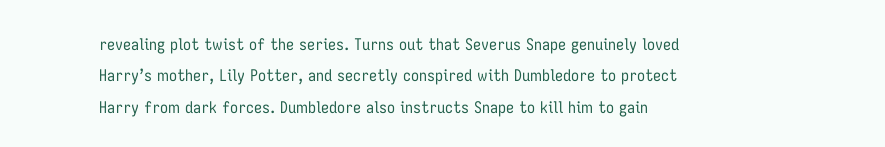revealing plot twist of the series. Turns out that Severus Snape genuinely loved Harry’s mother, Lily Potter, and secretly conspired with Dumbledore to protect Harry from dark forces. Dumbledore also instructs Snape to kill him to gain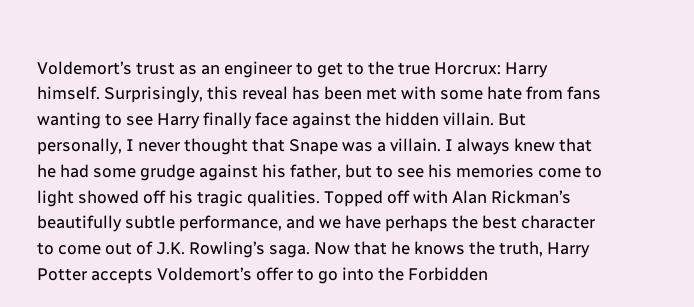Voldemort’s trust as an engineer to get to the true Horcrux: Harry himself. Surprisingly, this reveal has been met with some hate from fans wanting to see Harry finally face against the hidden villain. But personally, I never thought that Snape was a villain. I always knew that he had some grudge against his father, but to see his memories come to light showed off his tragic qualities. Topped off with Alan Rickman’s beautifully subtle performance, and we have perhaps the best character to come out of J.K. Rowling’s saga. Now that he knows the truth, Harry Potter accepts Voldemort’s offer to go into the Forbidden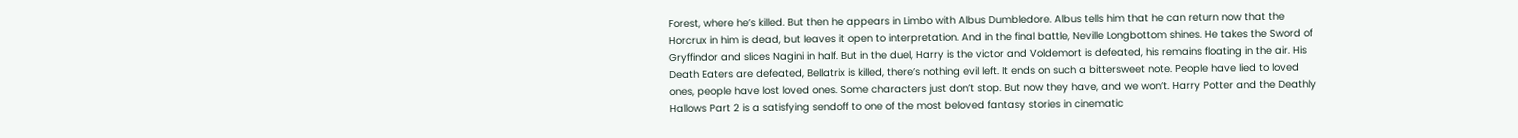Forest, where he’s killed. But then he appears in Limbo with Albus Dumbledore. Albus tells him that he can return now that the Horcrux in him is dead, but leaves it open to interpretation. And in the final battle, Neville Longbottom shines. He takes the Sword of Gryffindor and slices Nagini in half. But in the duel, Harry is the victor and Voldemort is defeated, his remains floating in the air. His Death Eaters are defeated, Bellatrix is killed, there’s nothing evil left. It ends on such a bittersweet note. People have lied to loved ones, people have lost loved ones. Some characters just don’t stop. But now they have, and we won’t. Harry Potter and the Deathly Hallows Part 2 is a satisfying sendoff to one of the most beloved fantasy stories in cinematic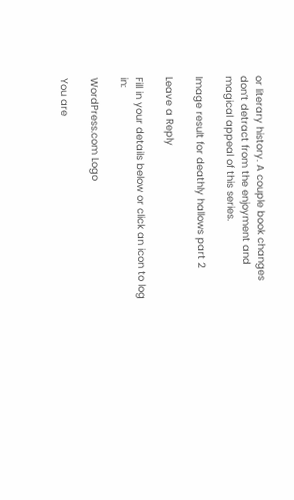or literary history. A couple book changes don’t detract from the enjoyment and magical appeal of this series.

Image result for deathly hallows part 2

Leave a Reply

Fill in your details below or click an icon to log in:

WordPress.com Logo

You are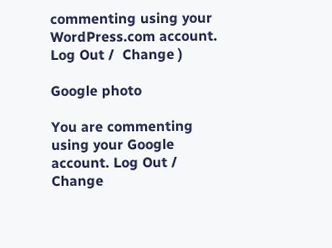commenting using your WordPress.com account. Log Out /  Change )

Google photo

You are commenting using your Google account. Log Out /  Change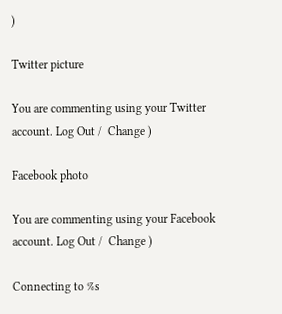)

Twitter picture

You are commenting using your Twitter account. Log Out /  Change )

Facebook photo

You are commenting using your Facebook account. Log Out /  Change )

Connecting to %s